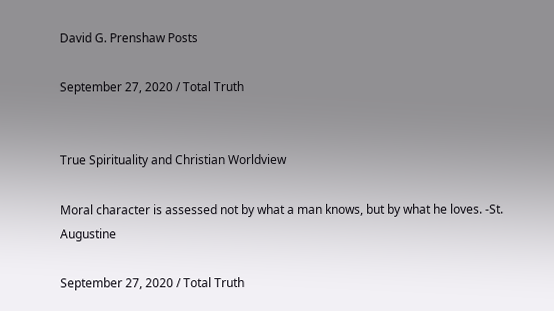David G. Prenshaw Posts

September 27, 2020 / Total Truth


True Spirituality and Christian Worldview

Moral character is assessed not by what a man knows, but by what he loves. -St. Augustine

September 27, 2020 / Total Truth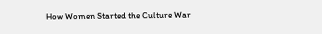How Women Started the Culture War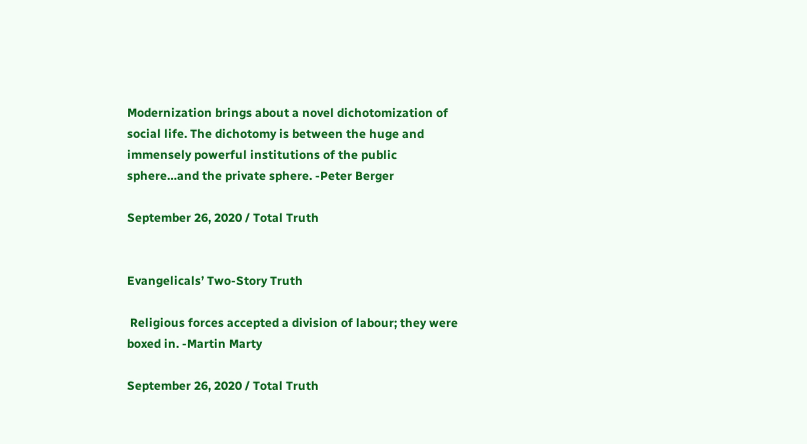Modernization brings about a novel dichotomization of social life. The dichotomy is between the huge and immensely powerful institutions of the public sphere…and the private sphere. -Peter Berger

September 26, 2020 / Total Truth


Evangelicals’ Two-Story Truth

 Religious forces accepted a division of labour; they were boxed in. -Martin Marty

September 26, 2020 / Total Truth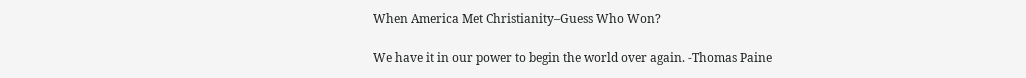When America Met Christianity–Guess Who Won?

We have it in our power to begin the world over again. -Thomas Paine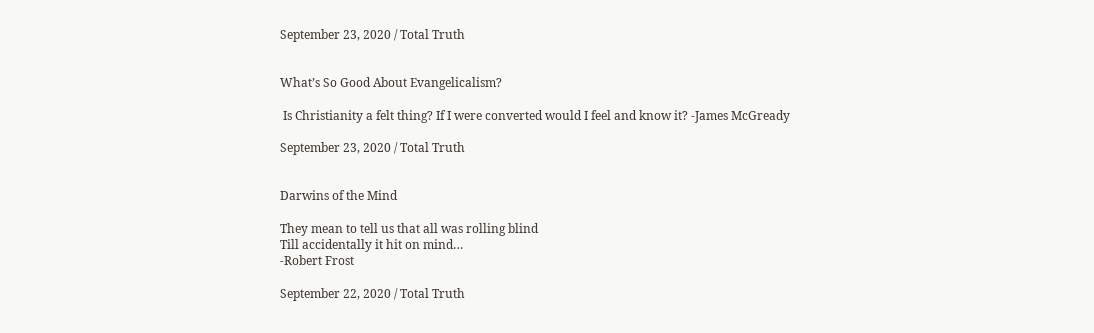September 23, 2020 / Total Truth


What’s So Good About Evangelicalism?

 Is Christianity a felt thing? If I were converted would I feel and know it? -James McGready

September 23, 2020 / Total Truth


Darwins of the Mind

They mean to tell us that all was rolling blind
Till accidentally it hit on mind…
-Robert Frost

September 22, 2020 / Total Truth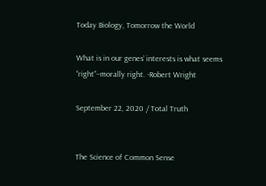Today Biology, Tomorrow the World

What is in our genes’ interests is what seems “right”–morally right. -Robert Wright

September 22, 2020 / Total Truth


The Science of Common Sense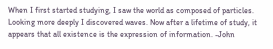When I first started studying, I saw the world as composed of particles. Looking more deeply I discovered waves. Now after a lifetime of study, it appears that all existence is the expression of information. -John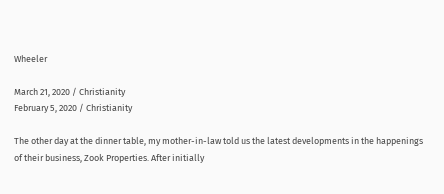Wheeler

March 21, 2020 / Christianity
February 5, 2020 / Christianity

The other day at the dinner table, my mother-in-law told us the latest developments in the happenings of their business, Zook Properties. After initially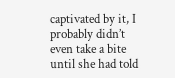captivated by it, I probably didn’t even take a bite until she had told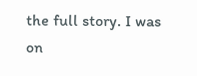the full story. I was on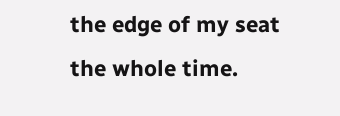the edge of my seat the whole time.